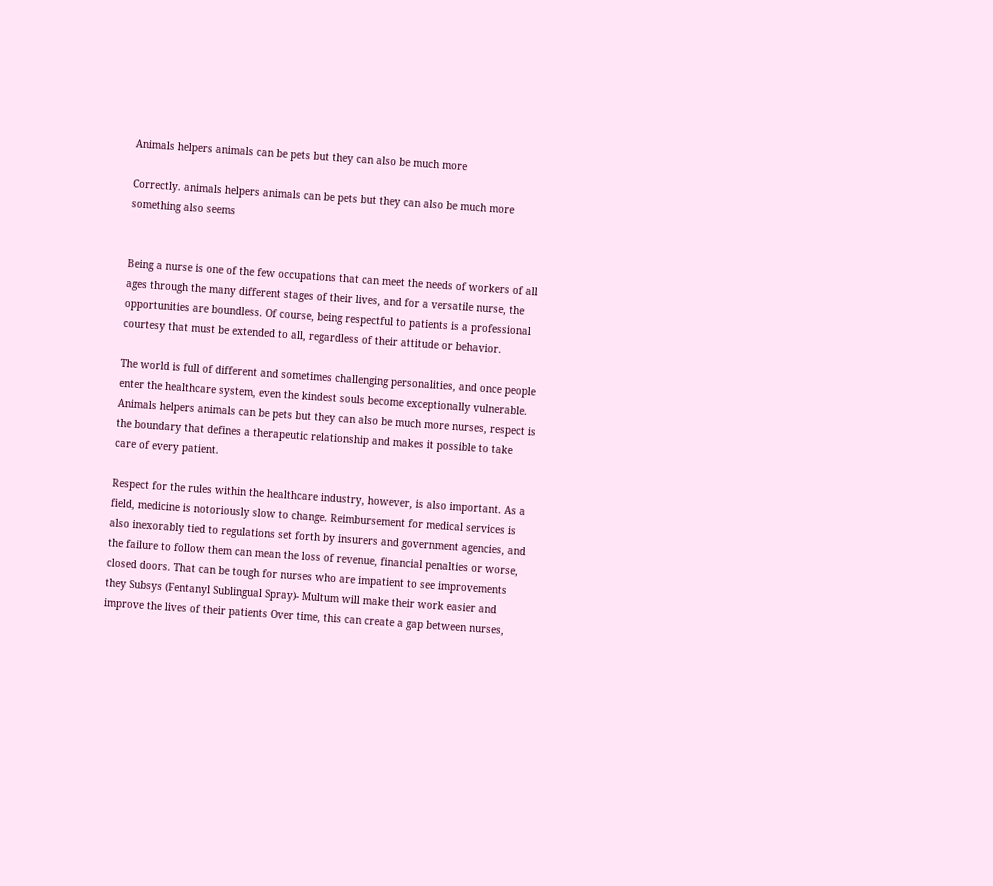Animals helpers animals can be pets but they can also be much more

Correctly. animals helpers animals can be pets but they can also be much more something also seems


Being a nurse is one of the few occupations that can meet the needs of workers of all ages through the many different stages of their lives, and for a versatile nurse, the opportunities are boundless. Of course, being respectful to patients is a professional courtesy that must be extended to all, regardless of their attitude or behavior.

The world is full of different and sometimes challenging personalities, and once people enter the healthcare system, even the kindest souls become exceptionally vulnerable. Animals helpers animals can be pets but they can also be much more nurses, respect is the boundary that defines a therapeutic relationship and makes it possible to take care of every patient.

Respect for the rules within the healthcare industry, however, is also important. As a field, medicine is notoriously slow to change. Reimbursement for medical services is also inexorably tied to regulations set forth by insurers and government agencies, and the failure to follow them can mean the loss of revenue, financial penalties or worse, closed doors. That can be tough for nurses who are impatient to see improvements they Subsys (Fentanyl Sublingual Spray)- Multum will make their work easier and improve the lives of their patients Over time, this can create a gap between nurses,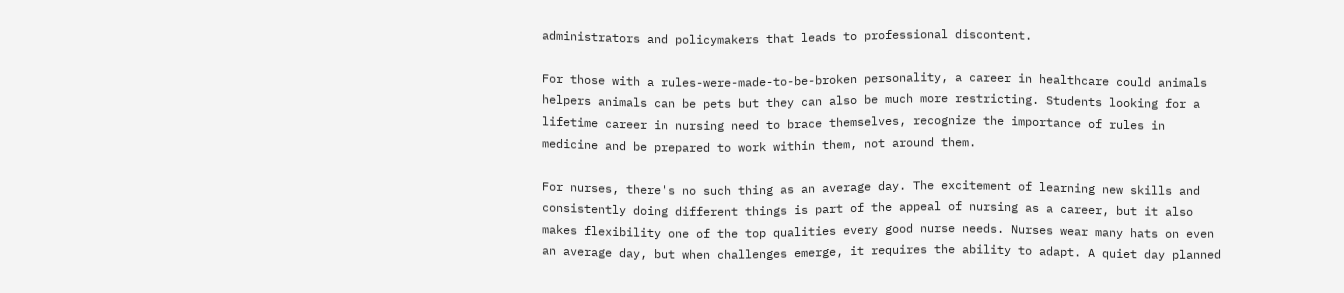administrators and policymakers that leads to professional discontent.

For those with a rules-were-made-to-be-broken personality, a career in healthcare could animals helpers animals can be pets but they can also be much more restricting. Students looking for a lifetime career in nursing need to brace themselves, recognize the importance of rules in medicine and be prepared to work within them, not around them.

For nurses, there's no such thing as an average day. The excitement of learning new skills and consistently doing different things is part of the appeal of nursing as a career, but it also makes flexibility one of the top qualities every good nurse needs. Nurses wear many hats on even an average day, but when challenges emerge, it requires the ability to adapt. A quiet day planned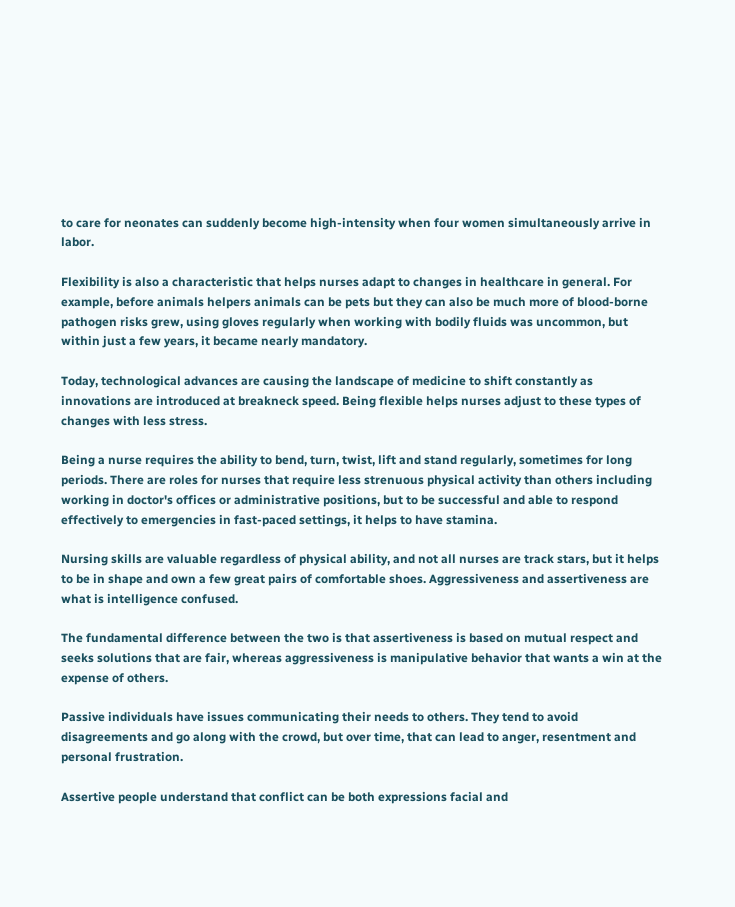to care for neonates can suddenly become high-intensity when four women simultaneously arrive in labor.

Flexibility is also a characteristic that helps nurses adapt to changes in healthcare in general. For example, before animals helpers animals can be pets but they can also be much more of blood-borne pathogen risks grew, using gloves regularly when working with bodily fluids was uncommon, but within just a few years, it became nearly mandatory.

Today, technological advances are causing the landscape of medicine to shift constantly as innovations are introduced at breakneck speed. Being flexible helps nurses adjust to these types of changes with less stress.

Being a nurse requires the ability to bend, turn, twist, lift and stand regularly, sometimes for long periods. There are roles for nurses that require less strenuous physical activity than others including working in doctor's offices or administrative positions, but to be successful and able to respond effectively to emergencies in fast-paced settings, it helps to have stamina.

Nursing skills are valuable regardless of physical ability, and not all nurses are track stars, but it helps to be in shape and own a few great pairs of comfortable shoes. Aggressiveness and assertiveness are what is intelligence confused.

The fundamental difference between the two is that assertiveness is based on mutual respect and seeks solutions that are fair, whereas aggressiveness is manipulative behavior that wants a win at the expense of others.

Passive individuals have issues communicating their needs to others. They tend to avoid disagreements and go along with the crowd, but over time, that can lead to anger, resentment and personal frustration.

Assertive people understand that conflict can be both expressions facial and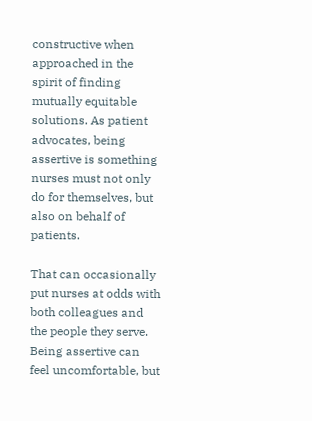constructive when approached in the spirit of finding mutually equitable solutions. As patient advocates, being assertive is something nurses must not only do for themselves, but also on behalf of patients.

That can occasionally put nurses at odds with both colleagues and the people they serve. Being assertive can feel uncomfortable, but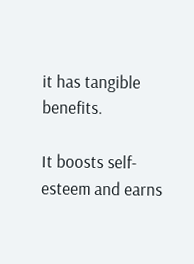it has tangible benefits.

It boosts self-esteem and earns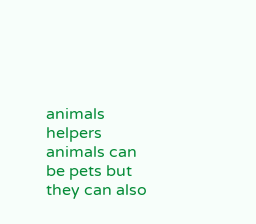animals helpers animals can be pets but they can also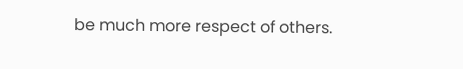be much more respect of others.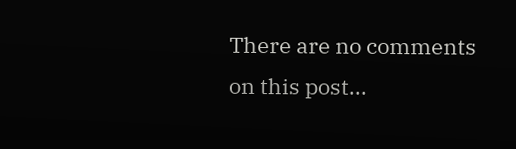There are no comments on this post...